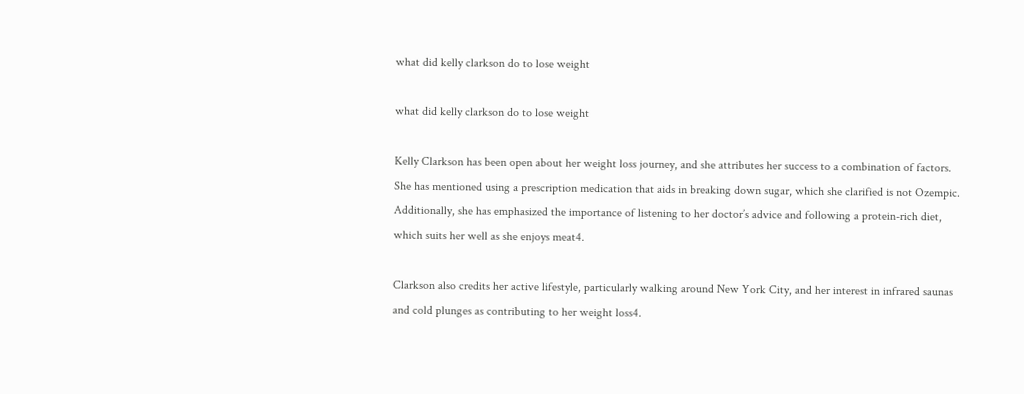what did kelly clarkson do to lose weight

what did kelly clarkson do to lose weight

Kelly Clarkson has been open about her weight loss journey, and she attributes her success to a combination of factors. She has mentioned using a prescription medication that aids in breaking down sugar, which she clarified is not Ozempic. Additionally, she has emphasized the importance of listening to her doctor’s advice and following a protein-rich diet, which suits her well as she enjoys meat4.

Clarkson also credits her active lifestyle, particularly walking around New York City, and her interest in infrared saunas and cold plunges as contributing to her weight loss4.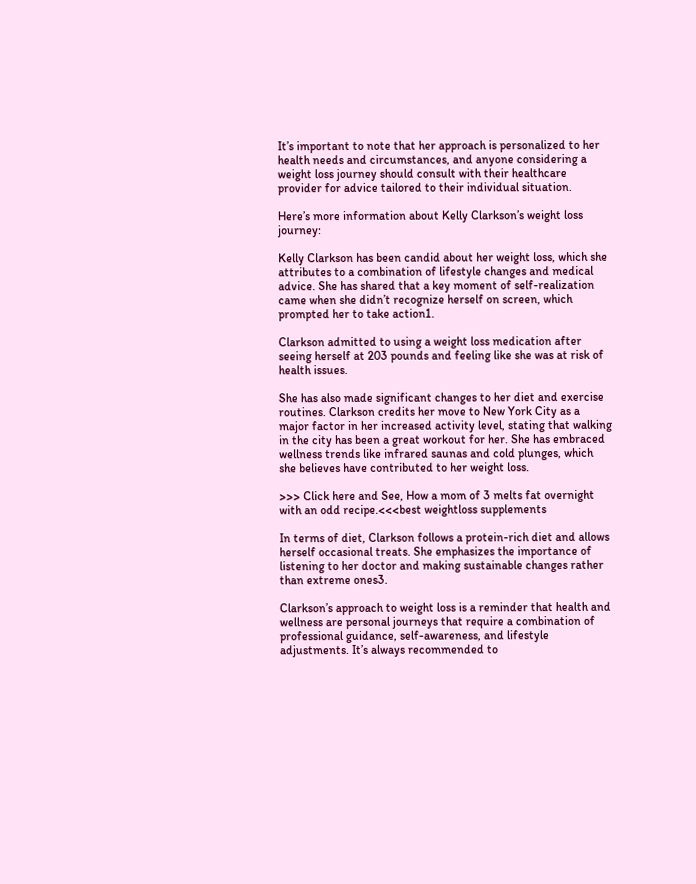It’s important to note that her approach is personalized to her health needs and circumstances, and anyone considering a weight loss journey should consult with their healthcare provider for advice tailored to their individual situation.

Here’s more information about Kelly Clarkson’s weight loss journey:

Kelly Clarkson has been candid about her weight loss, which she attributes to a combination of lifestyle changes and medical advice. She has shared that a key moment of self-realization came when she didn’t recognize herself on screen, which prompted her to take action1.

Clarkson admitted to using a weight loss medication after seeing herself at 203 pounds and feeling like she was at risk of health issues.

She has also made significant changes to her diet and exercise routines. Clarkson credits her move to New York City as a major factor in her increased activity level, stating that walking in the city has been a great workout for her. She has embraced wellness trends like infrared saunas and cold plunges, which she believes have contributed to her weight loss.

>>> Click here and See, How a mom of 3 melts fat overnight with an odd recipe.<<<best weightloss supplements

In terms of diet, Clarkson follows a protein-rich diet and allows herself occasional treats. She emphasizes the importance of listening to her doctor and making sustainable changes rather than extreme ones3.

Clarkson’s approach to weight loss is a reminder that health and wellness are personal journeys that require a combination of professional guidance, self-awareness, and lifestyle adjustments. It’s always recommended to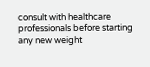consult with healthcare professionals before starting any new weight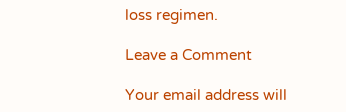loss regimen.

Leave a Comment

Your email address will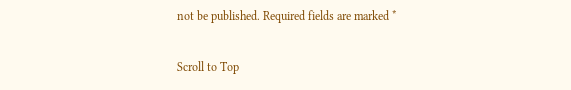not be published. Required fields are marked *

Scroll to Top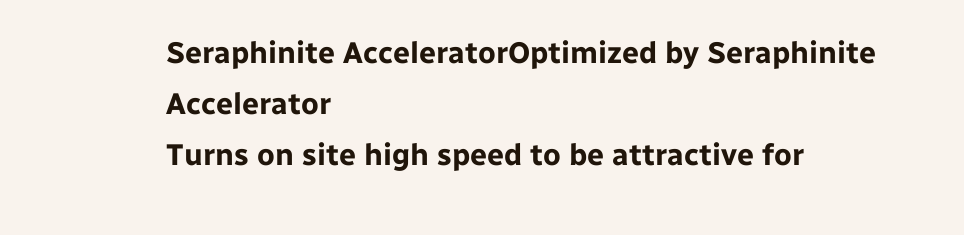Seraphinite AcceleratorOptimized by Seraphinite Accelerator
Turns on site high speed to be attractive for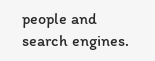people and search engines.